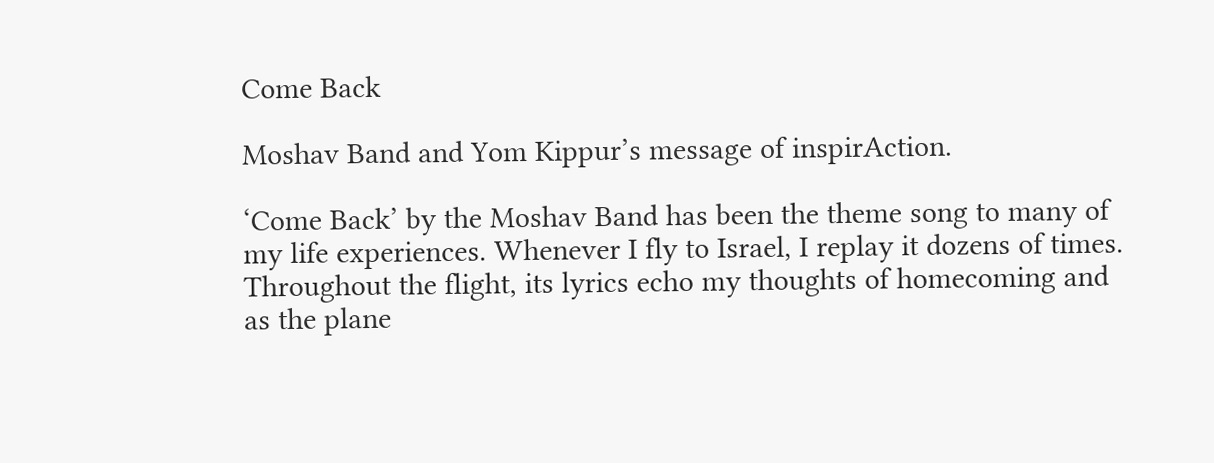Come Back

Moshav Band and Yom Kippur’s message of inspirAction.

‘Come Back’ by the Moshav Band has been the theme song to many of my life experiences. Whenever I fly to Israel, I replay it dozens of times. Throughout the flight, its lyrics echo my thoughts of homecoming and as the plane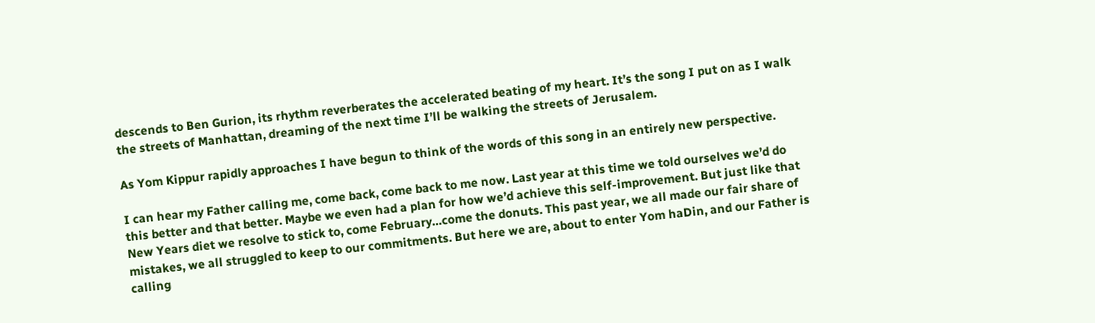descends to Ben Gurion, its rhythm reverberates the accelerated beating of my heart. It’s the song I put on as I walk the streets of Manhattan, dreaming of the next time I’ll be walking the streets of Jerusalem.

As Yom Kippur rapidly approaches I have begun to think of the words of this song in an entirely new perspective.

I can hear my Father calling me, come back, come back to me now. Last year at this time we told ourselves we’d do this better and that better. Maybe we even had a plan for how we’d achieve this self-improvement. But just like that New Years diet we resolve to stick to, come February…come the donuts. This past year, we all made our fair share of mistakes, we all struggled to keep to our commitments. But here we are, about to enter Yom haDin, and our Father is calling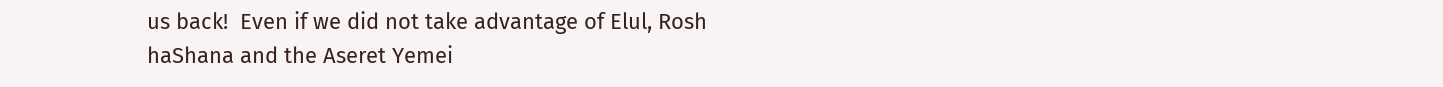us back!  Even if we did not take advantage of Elul, Rosh haShana and the Aseret Yemei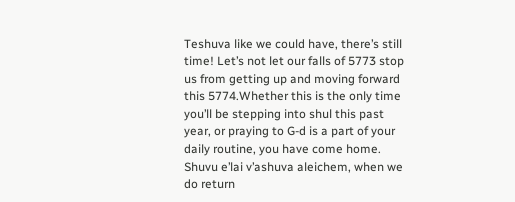Teshuva like we could have, there’s still time! Let’s not let our falls of 5773 stop us from getting up and moving forward this 5774.Whether this is the only time you’ll be stepping into shul this past year, or praying to G-d is a part of your daily routine, you have come home.  Shuvu e’lai v’ashuva aleichem, when we do return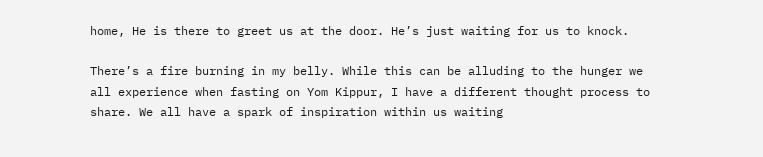home, He is there to greet us at the door. He’s just waiting for us to knock.

There’s a fire burning in my belly. While this can be alluding to the hunger we all experience when fasting on Yom Kippur, I have a different thought process to share. We all have a spark of inspiration within us waiting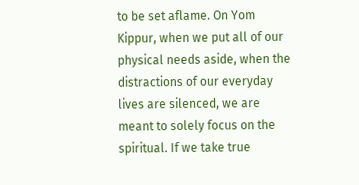to be set aflame. On Yom Kippur, when we put all of our physical needs aside, when the distractions of our everyday lives are silenced, we are meant to solely focus on the spiritual. If we take true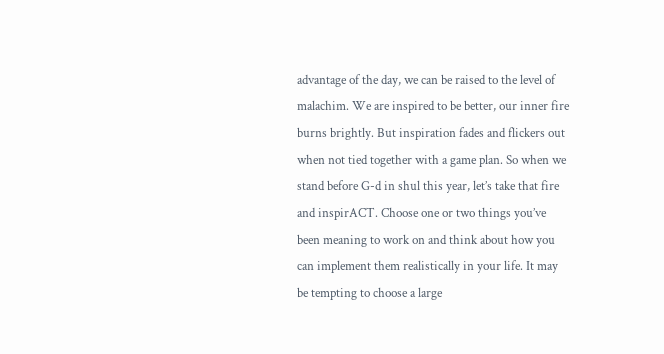advantage of the day, we can be raised to the level of malachim. We are inspired to be better, our inner fire burns brightly. But inspiration fades and flickers out when not tied together with a game plan. So when we stand before G-d in shul this year, let’s take that fire and inspirACT. Choose one or two things you’ve been meaning to work on and think about how you can implement them realistically in your life. It may be tempting to choose a large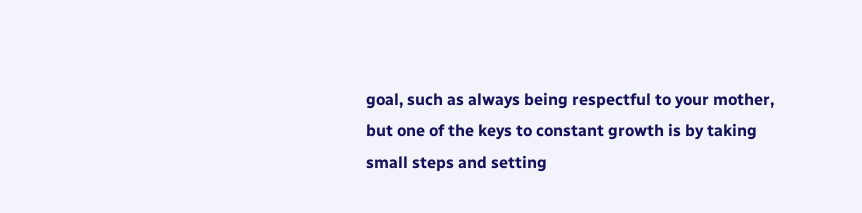goal, such as always being respectful to your mother, but one of the keys to constant growth is by taking small steps and setting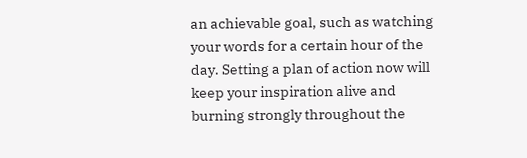an achievable goal, such as watching your words for a certain hour of the day. Setting a plan of action now will keep your inspiration alive and burning strongly throughout the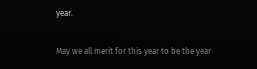year.

May we all merit for this year to be the year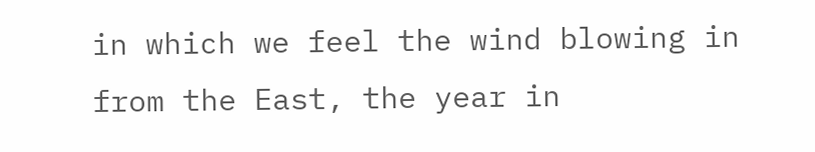in which we feel the wind blowing in from the East, the year in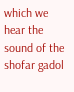which we hear the sound of the shofar gadol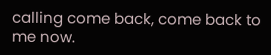calling come back, come back to me now.